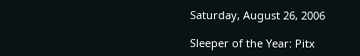Saturday, August 26, 2006

Sleeper of the Year: Pitx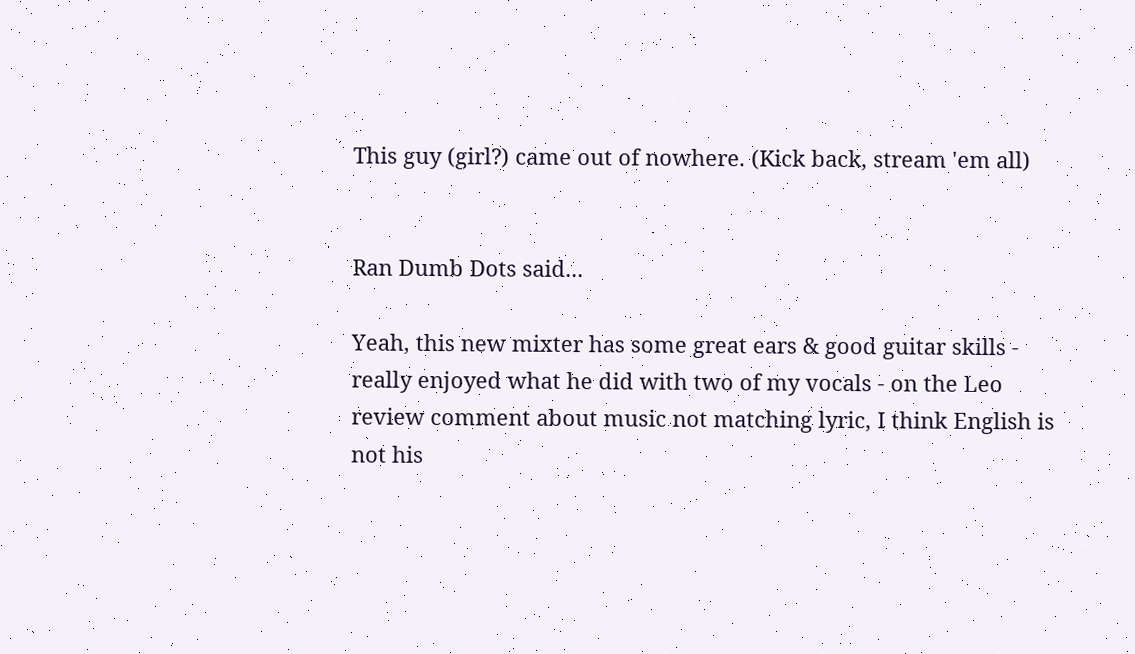This guy (girl?) came out of nowhere. (Kick back, stream 'em all)


Ran Dumb Dots said...

Yeah, this new mixter has some great ears & good guitar skills - really enjoyed what he did with two of my vocals - on the Leo review comment about music not matching lyric, I think English is not his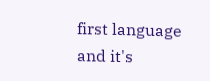first language and it's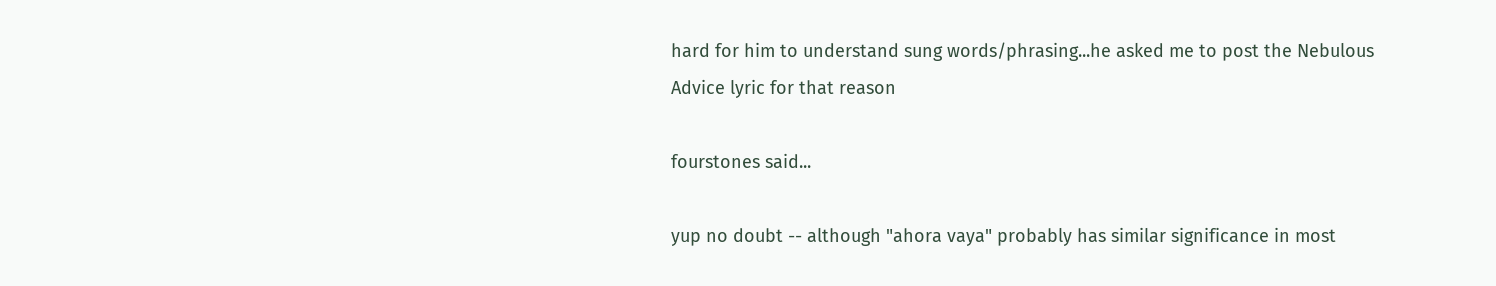hard for him to understand sung words/phrasing...he asked me to post the Nebulous Advice lyric for that reason

fourstones said...

yup no doubt -- although "ahora vaya" probably has similar significance in most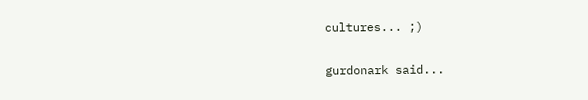cultures... ;)

gurdonark said...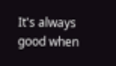It's always good when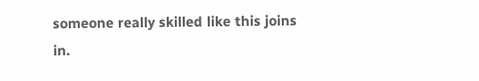someone really skilled like this joins in.